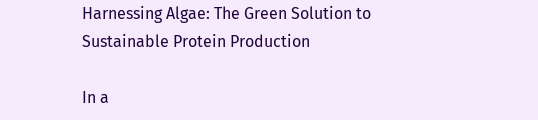Harnessing Algae: The Green Solution to Sustainable Protein Production

In a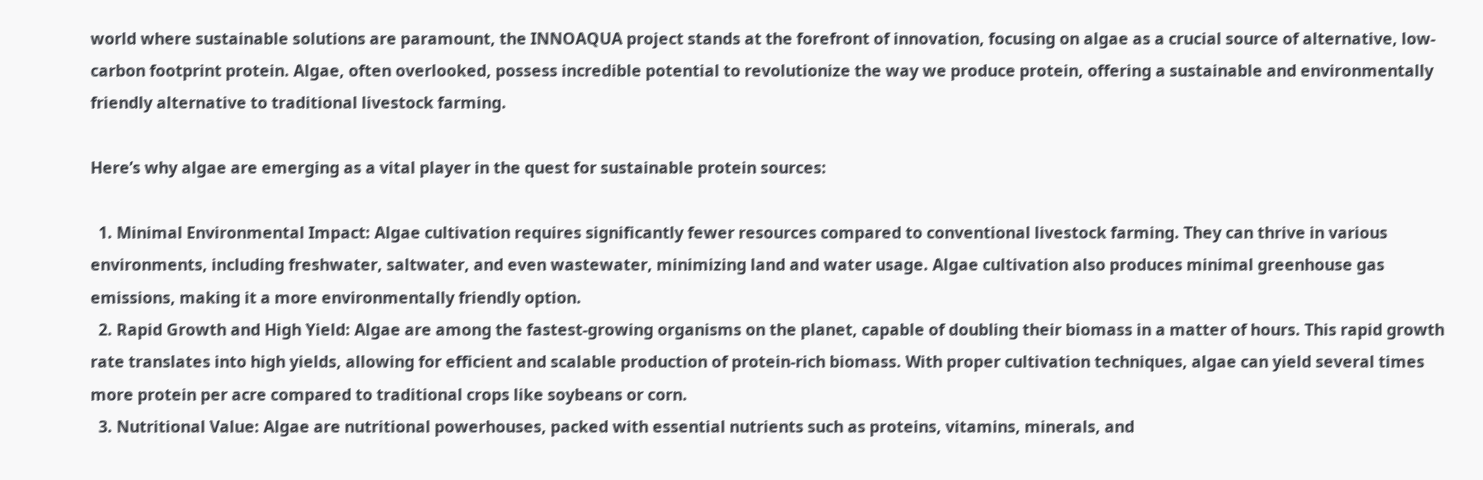world where sustainable solutions are paramount, the INNOAQUA project stands at the forefront of innovation, focusing on algae as a crucial source of alternative, low-carbon footprint protein. Algae, often overlooked, possess incredible potential to revolutionize the way we produce protein, offering a sustainable and environmentally friendly alternative to traditional livestock farming.

Here’s why algae are emerging as a vital player in the quest for sustainable protein sources:

  1. Minimal Environmental Impact: Algae cultivation requires significantly fewer resources compared to conventional livestock farming. They can thrive in various environments, including freshwater, saltwater, and even wastewater, minimizing land and water usage. Algae cultivation also produces minimal greenhouse gas emissions, making it a more environmentally friendly option.
  2. Rapid Growth and High Yield: Algae are among the fastest-growing organisms on the planet, capable of doubling their biomass in a matter of hours. This rapid growth rate translates into high yields, allowing for efficient and scalable production of protein-rich biomass. With proper cultivation techniques, algae can yield several times more protein per acre compared to traditional crops like soybeans or corn.
  3. Nutritional Value: Algae are nutritional powerhouses, packed with essential nutrients such as proteins, vitamins, minerals, and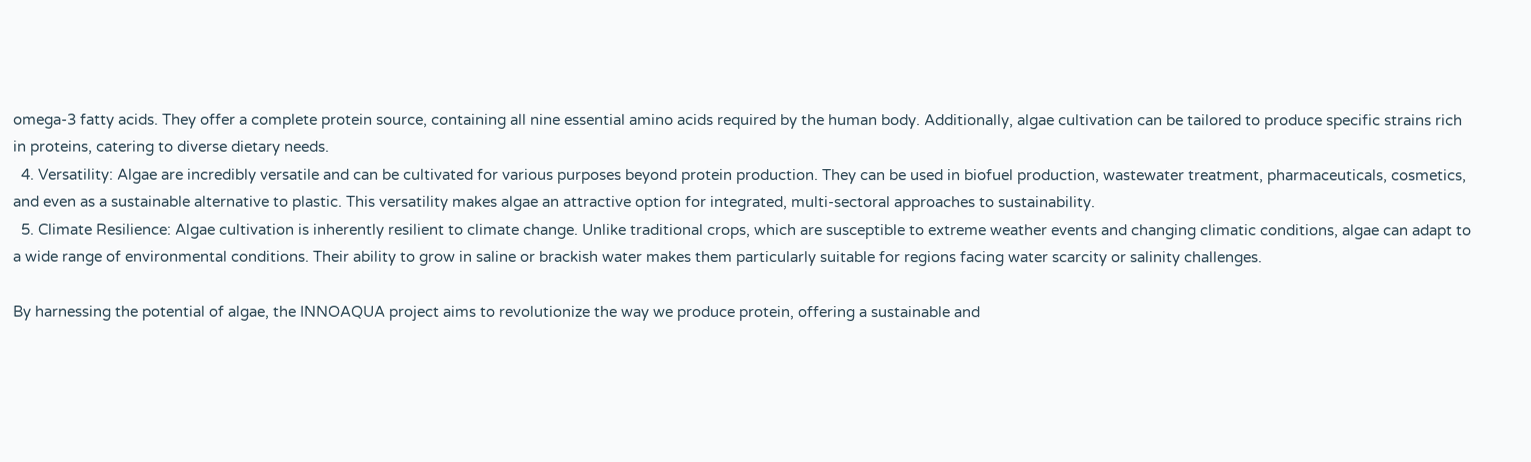omega-3 fatty acids. They offer a complete protein source, containing all nine essential amino acids required by the human body. Additionally, algae cultivation can be tailored to produce specific strains rich in proteins, catering to diverse dietary needs.
  4. Versatility: Algae are incredibly versatile and can be cultivated for various purposes beyond protein production. They can be used in biofuel production, wastewater treatment, pharmaceuticals, cosmetics, and even as a sustainable alternative to plastic. This versatility makes algae an attractive option for integrated, multi-sectoral approaches to sustainability.
  5. Climate Resilience: Algae cultivation is inherently resilient to climate change. Unlike traditional crops, which are susceptible to extreme weather events and changing climatic conditions, algae can adapt to a wide range of environmental conditions. Their ability to grow in saline or brackish water makes them particularly suitable for regions facing water scarcity or salinity challenges.

By harnessing the potential of algae, the INNOAQUA project aims to revolutionize the way we produce protein, offering a sustainable and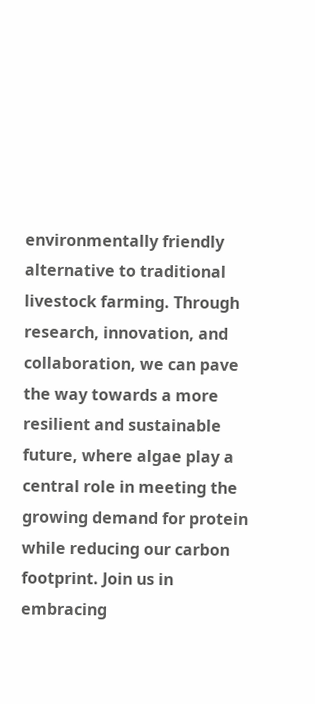environmentally friendly alternative to traditional livestock farming. Through research, innovation, and collaboration, we can pave the way towards a more resilient and sustainable future, where algae play a central role in meeting the growing demand for protein while reducing our carbon footprint. Join us in embracing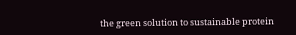the green solution to sustainable protein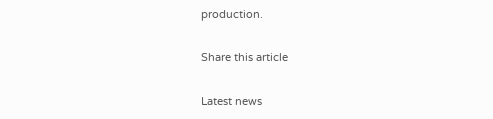production.

Share this article

Latest news